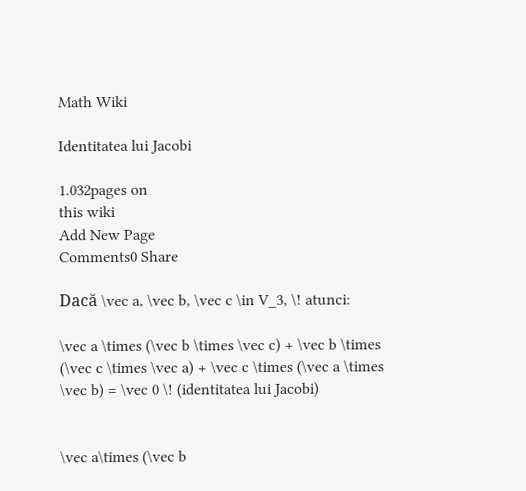Math Wiki

Identitatea lui Jacobi

1.032pages on
this wiki
Add New Page
Comments0 Share

Dacă \vec a, \vec b, \vec c \in V_3, \! atunci:

\vec a \times (\vec b \times \vec c) + \vec b \times (\vec c \times \vec a) + \vec c \times (\vec a \times \vec b) = \vec 0 \! (identitatea lui Jacobi)


\vec a\times (\vec b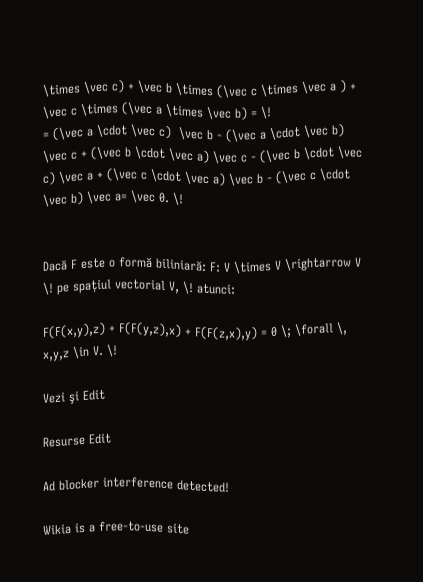\times \vec c) + \vec b \times (\vec c \times \vec a ) + \vec c \times (\vec a \times \vec b) = \!
= (\vec a \cdot \vec c)  \vec b - (\vec a \cdot \vec b) \vec c + (\vec b \cdot \vec a) \vec c - (\vec b \cdot \vec c) \vec a + (\vec c \cdot \vec a) \vec b - (\vec c \cdot \vec b) \vec a= \vec 0. \!


Dacă F este o formă biliniară: F: V \times V \rightarrow V \! pe spațiul vectorial V, \! atunci:

F(F(x,y),z) + F(F(y,z),x) + F(F(z,x),y) = 0 \; \forall \, x,y,z \in V. \!

Vezi şi Edit

Resurse Edit

Ad blocker interference detected!

Wikia is a free-to-use site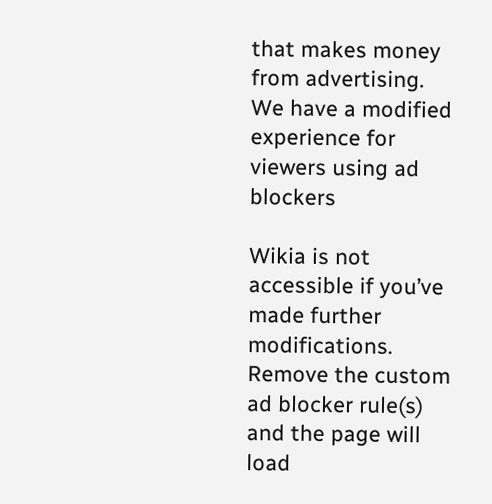that makes money from advertising. We have a modified experience for viewers using ad blockers

Wikia is not accessible if you’ve made further modifications. Remove the custom ad blocker rule(s) and the page will load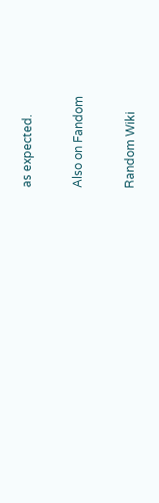as expected.

Also on Fandom

Random Wiki